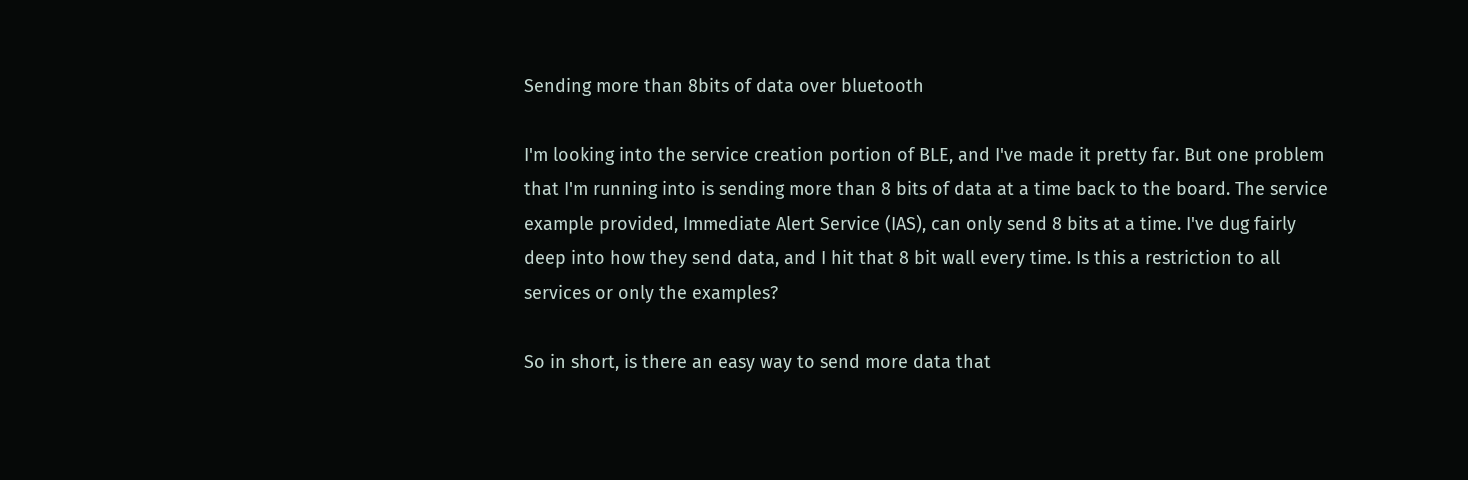Sending more than 8bits of data over bluetooth

I'm looking into the service creation portion of BLE, and I've made it pretty far. But one problem that I'm running into is sending more than 8 bits of data at a time back to the board. The service example provided, Immediate Alert Service (IAS), can only send 8 bits at a time. I've dug fairly deep into how they send data, and I hit that 8 bit wall every time. Is this a restriction to all services or only the examples?

So in short, is there an easy way to send more data that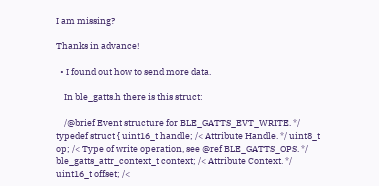I am missing?

Thanks in advance!

  • I found out how to send more data.

    In ble_gatts.h there is this struct:

    /@brief Event structure for BLE_GATTS_EVT_WRITE. */ typedef struct { uint16_t handle; /< Attribute Handle. */ uint8_t op; /< Type of write operation, see @ref BLE_GATTS_OPS. */ ble_gatts_attr_context_t context; /< Attribute Context. */ uint16_t offset; /<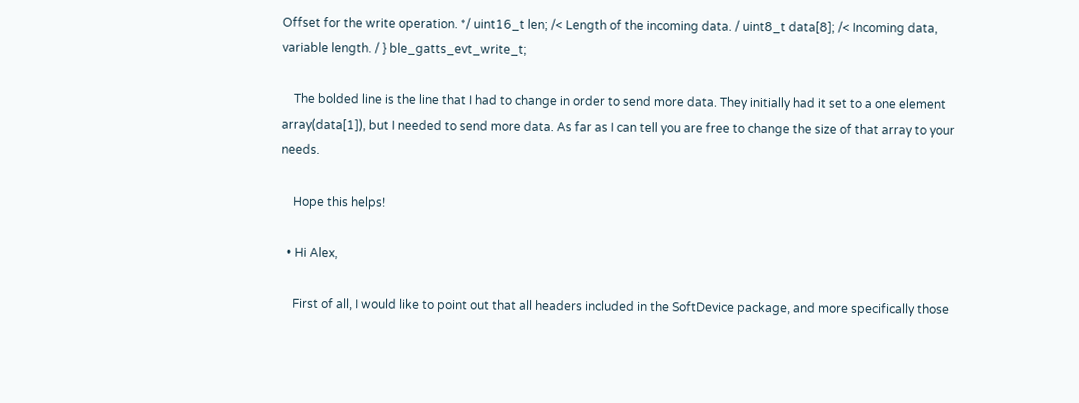Offset for the write operation. */ uint16_t len; /< Length of the incoming data. / uint8_t data[8]; /< Incoming data, variable length. / } ble_gatts_evt_write_t;

    The bolded line is the line that I had to change in order to send more data. They initially had it set to a one element array(data[1]), but I needed to send more data. As far as I can tell you are free to change the size of that array to your needs.

    Hope this helps!

  • Hi Alex,

    First of all, I would like to point out that all headers included in the SoftDevice package, and more specifically those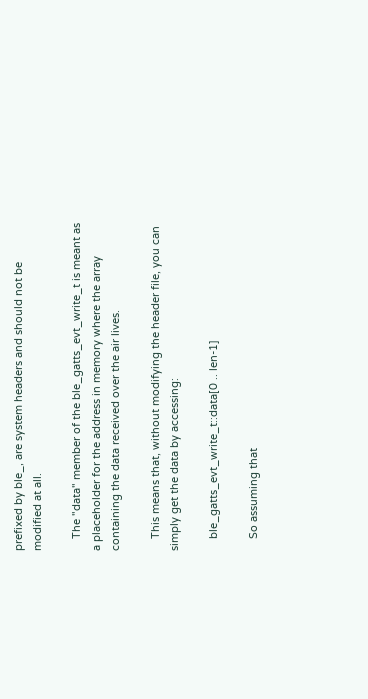prefixed by ble_, are system headers and should not be modified at all.

    The "data" member of the ble_gatts_evt_write_t is meant as a placeholder for the address in memory where the array containing the data received over the air lives.

    This means that, without modifying the header file, you can simply get the data by accessing:

    ble_gatts_evt_write_t::data[0 .. len-1]

    So assuming that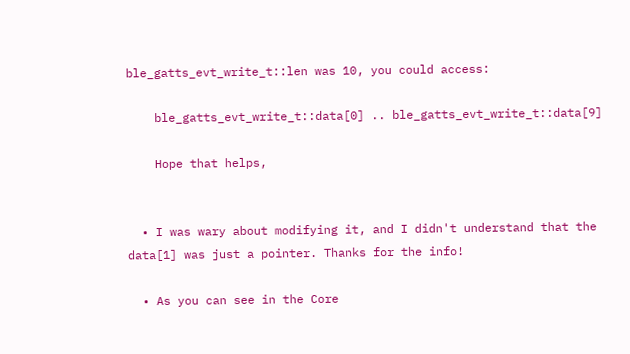ble_gatts_evt_write_t::len was 10, you could access:

    ble_gatts_evt_write_t::data[0] .. ble_gatts_evt_write_t::data[9]

    Hope that helps,


  • I was wary about modifying it, and I didn't understand that the data[1] was just a pointer. Thanks for the info!

  • As you can see in the Core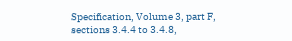Specification, Volume 3, part F, sections 3.4.4 to 3.4.8,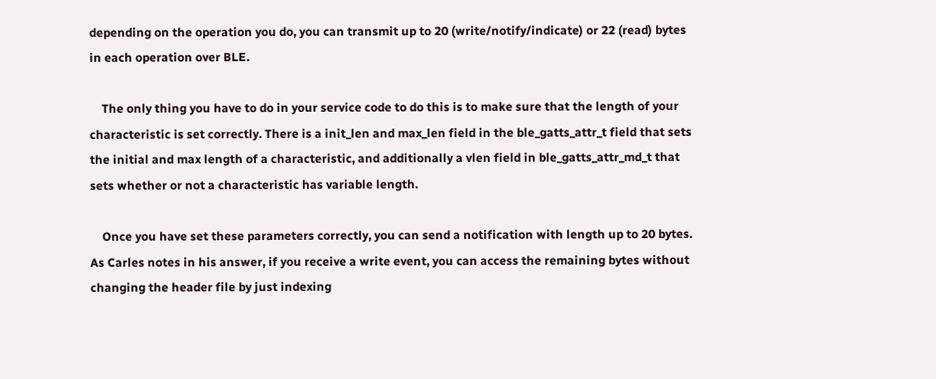depending on the operation you do, you can transmit up to 20 (write/notify/indicate) or 22 (read) bytes in each operation over BLE.

    The only thing you have to do in your service code to do this is to make sure that the length of your characteristic is set correctly. There is a init_len and max_len field in the ble_gatts_attr_t field that sets the initial and max length of a characteristic, and additionally a vlen field in ble_gatts_attr_md_t that sets whether or not a characteristic has variable length.

    Once you have set these parameters correctly, you can send a notification with length up to 20 bytes. As Carles notes in his answer, if you receive a write event, you can access the remaining bytes without changing the header file by just indexing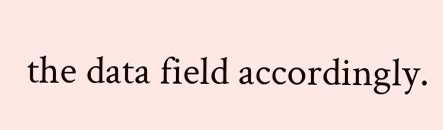the data field accordingly.